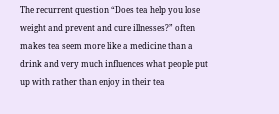The recurrent question “Does tea help you lose weight and prevent and cure illnesses?” often makes tea seem more like a medicine than a drink and very much influences what people put up with rather than enjoy in their tea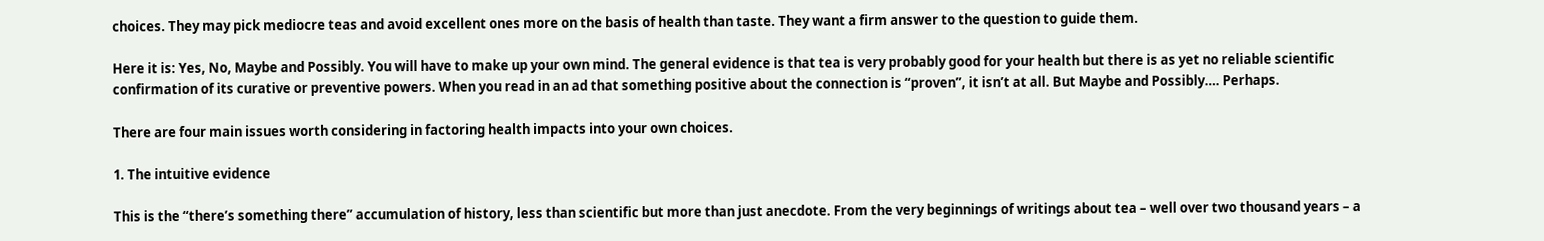choices. They may pick mediocre teas and avoid excellent ones more on the basis of health than taste. They want a firm answer to the question to guide them.

Here it is: Yes, No, Maybe and Possibly. You will have to make up your own mind. The general evidence is that tea is very probably good for your health but there is as yet no reliable scientific confirmation of its curative or preventive powers. When you read in an ad that something positive about the connection is “proven”, it isn’t at all. But Maybe and Possibly…. Perhaps.

There are four main issues worth considering in factoring health impacts into your own choices.

1. The intuitive evidence

This is the “there’s something there” accumulation of history, less than scientific but more than just anecdote. From the very beginnings of writings about tea – well over two thousand years – a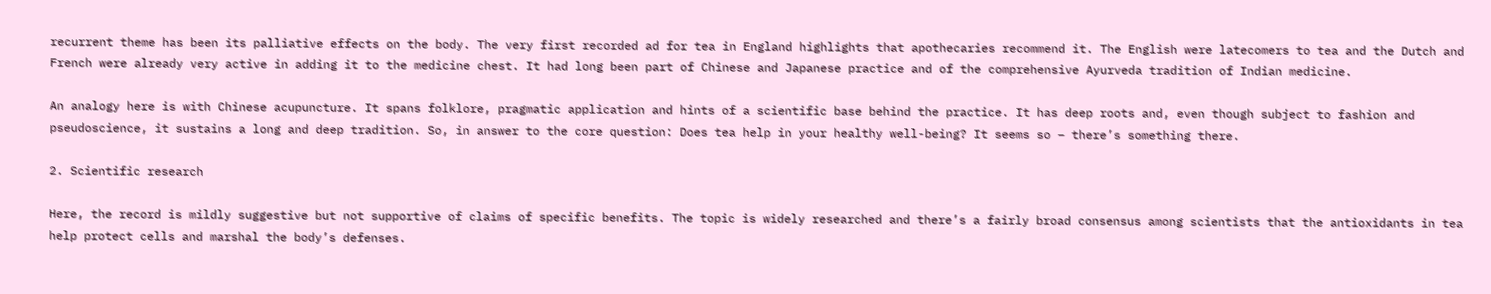recurrent theme has been its palliative effects on the body. The very first recorded ad for tea in England highlights that apothecaries recommend it. The English were latecomers to tea and the Dutch and French were already very active in adding it to the medicine chest. It had long been part of Chinese and Japanese practice and of the comprehensive Ayurveda tradition of Indian medicine.

An analogy here is with Chinese acupuncture. It spans folklore, pragmatic application and hints of a scientific base behind the practice. It has deep roots and, even though subject to fashion and pseudoscience, it sustains a long and deep tradition. So, in answer to the core question: Does tea help in your healthy well-being? It seems so – there’s something there.

2. Scientific research

Here, the record is mildly suggestive but not supportive of claims of specific benefits. The topic is widely researched and there’s a fairly broad consensus among scientists that the antioxidants in tea help protect cells and marshal the body’s defenses.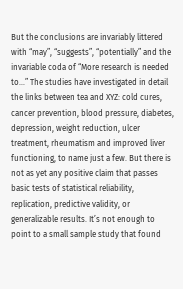But the conclusions are invariably littered with “may”, “suggests”, “potentially” and the invariable coda of “More research is needed to…” The studies have investigated in detail the links between tea and XYZ: cold cures, cancer prevention, blood pressure, diabetes, depression, weight reduction, ulcer treatment, rheumatism and improved liver functioning, to name just a few. But there is not as yet any positive claim that passes basic tests of statistical reliability, replication, predictive validity, or generalizable results. It’s not enough to point to a small sample study that found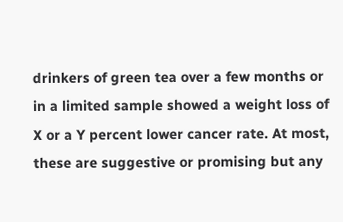drinkers of green tea over a few months or in a limited sample showed a weight loss of X or a Y percent lower cancer rate. At most, these are suggestive or promising but any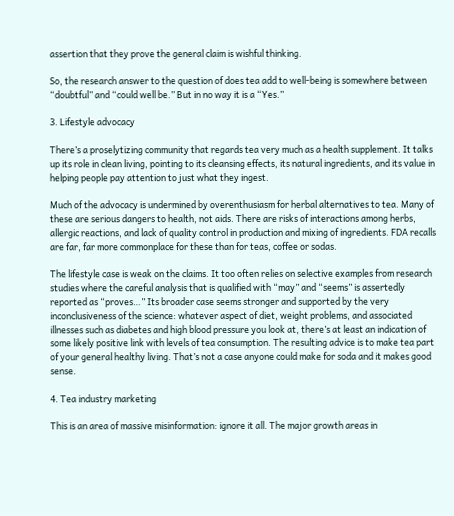assertion that they prove the general claim is wishful thinking.

So, the research answer to the question of does tea add to well-being is somewhere between “doubtful” and “could well be.” But in no way it is a “Yes.”

3. Lifestyle advocacy

There’s a proselytizing community that regards tea very much as a health supplement. It talks up its role in clean living, pointing to its cleansing effects, its natural ingredients, and its value in helping people pay attention to just what they ingest.

Much of the advocacy is undermined by overenthusiasm for herbal alternatives to tea. Many of these are serious dangers to health, not aids. There are risks of interactions among herbs, allergic reactions, and lack of quality control in production and mixing of ingredients. FDA recalls are far, far more commonplace for these than for teas, coffee or sodas.

The lifestyle case is weak on the claims. It too often relies on selective examples from research studies where the careful analysis that is qualified with “may” and “seems” is assertedly reported as “proves…” Its broader case seems stronger and supported by the very inconclusiveness of the science: whatever aspect of diet, weight problems, and associated illnesses such as diabetes and high blood pressure you look at, there’s at least an indication of some likely positive link with levels of tea consumption. The resulting advice is to make tea part of your general healthy living. That’s not a case anyone could make for soda and it makes good sense.

4. Tea industry marketing

This is an area of massive misinformation: ignore it all. The major growth areas in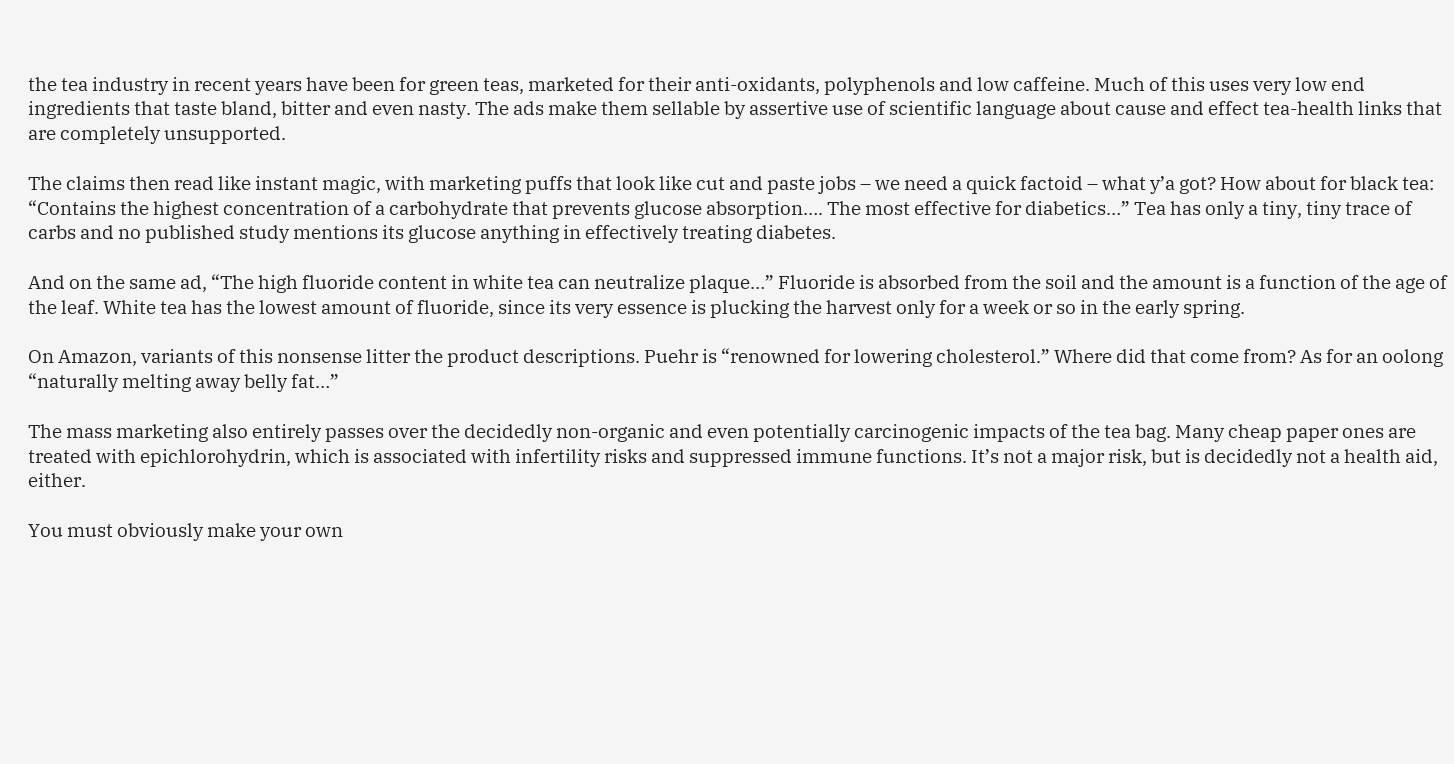the tea industry in recent years have been for green teas, marketed for their anti-oxidants, polyphenols and low caffeine. Much of this uses very low end ingredients that taste bland, bitter and even nasty. The ads make them sellable by assertive use of scientific language about cause and effect tea-health links that are completely unsupported.

The claims then read like instant magic, with marketing puffs that look like cut and paste jobs – we need a quick factoid – what y’a got? How about for black tea: “Contains the highest concentration of a carbohydrate that prevents glucose absorption…. The most effective for diabetics…” Tea has only a tiny, tiny trace of carbs and no published study mentions its glucose anything in effectively treating diabetes.

And on the same ad, “The high fluoride content in white tea can neutralize plaque…” Fluoride is absorbed from the soil and the amount is a function of the age of the leaf. White tea has the lowest amount of fluoride, since its very essence is plucking the harvest only for a week or so in the early spring.

On Amazon, variants of this nonsense litter the product descriptions. Puehr is “renowned for lowering cholesterol.” Where did that come from? As for an oolong “naturally melting away belly fat…”

The mass marketing also entirely passes over the decidedly non-organic and even potentially carcinogenic impacts of the tea bag. Many cheap paper ones are treated with epichlorohydrin, which is associated with infertility risks and suppressed immune functions. It’s not a major risk, but is decidedly not a health aid, either.

You must obviously make your own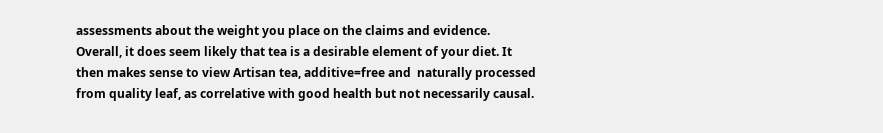assessments about the weight you place on the claims and evidence. Overall, it does seem likely that tea is a desirable element of your diet. It then makes sense to view Artisan tea, additive=free and  naturally processed from quality leaf, as correlative with good health but not necessarily causal.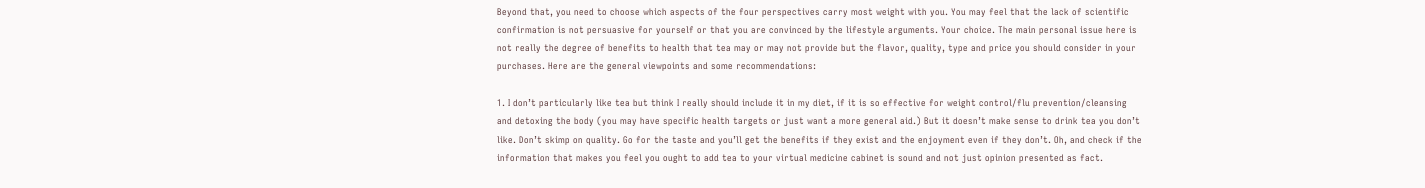Beyond that, you need to choose which aspects of the four perspectives carry most weight with you. You may feel that the lack of scientific confirmation is not persuasive for yourself or that you are convinced by the lifestyle arguments. Your choice. The main personal issue here is not really the degree of benefits to health that tea may or may not provide but the flavor, quality, type and price you should consider in your purchases. Here are the general viewpoints and some recommendations:

1. I don’t particularly like tea but think I really should include it in my diet, if it is so effective for weight control/flu prevention/cleansing and detoxing the body (you may have specific health targets or just want a more general aid.) But it doesn’t make sense to drink tea you don’t like. Don’t skimp on quality. Go for the taste and you’ll get the benefits if they exist and the enjoyment even if they don’t. Oh, and check if the information that makes you feel you ought to add tea to your virtual medicine cabinet is sound and not just opinion presented as fact.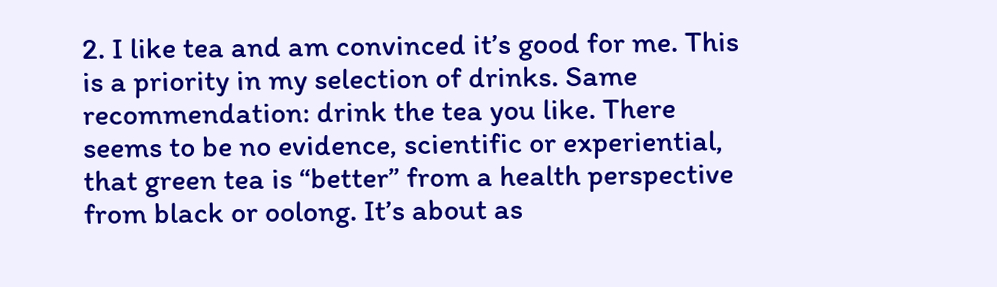2. I like tea and am convinced it’s good for me. This is a priority in my selection of drinks. Same recommendation: drink the tea you like. There seems to be no evidence, scientific or experiential, that green tea is “better” from a health perspective from black or oolong. It’s about as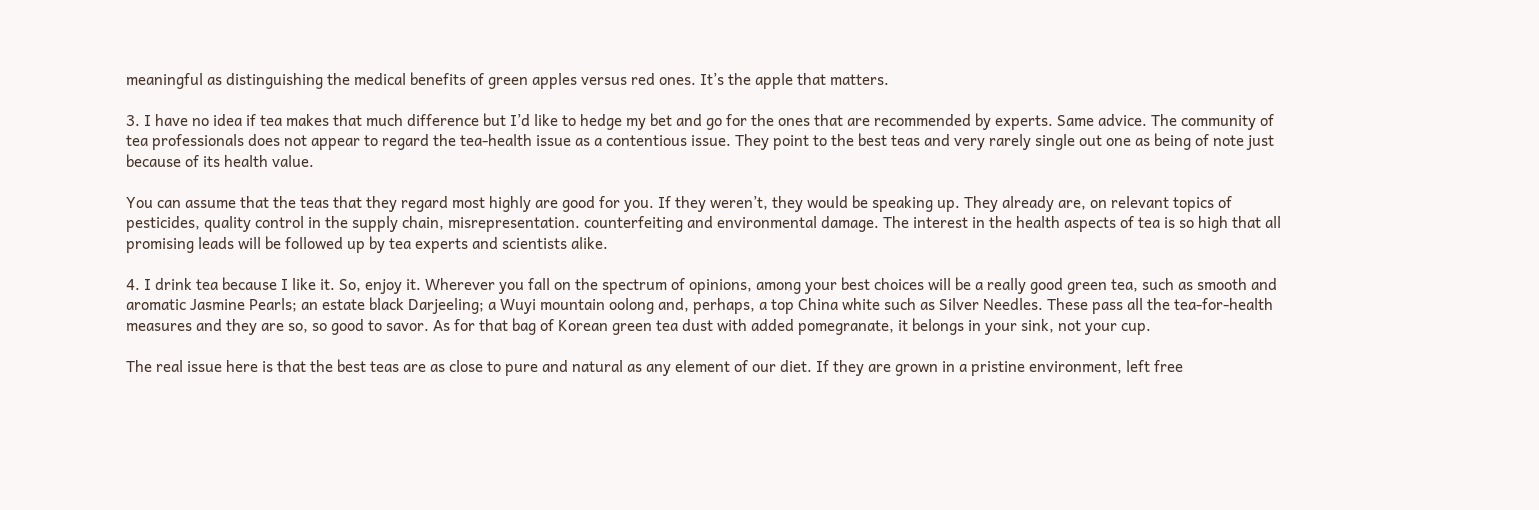meaningful as distinguishing the medical benefits of green apples versus red ones. It’s the apple that matters.

3. I have no idea if tea makes that much difference but I’d like to hedge my bet and go for the ones that are recommended by experts. Same advice. The community of tea professionals does not appear to regard the tea-health issue as a contentious issue. They point to the best teas and very rarely single out one as being of note just because of its health value.

You can assume that the teas that they regard most highly are good for you. If they weren’t, they would be speaking up. They already are, on relevant topics of pesticides, quality control in the supply chain, misrepresentation. counterfeiting and environmental damage. The interest in the health aspects of tea is so high that all promising leads will be followed up by tea experts and scientists alike.

4. I drink tea because I like it. So, enjoy it. Wherever you fall on the spectrum of opinions, among your best choices will be a really good green tea, such as smooth and aromatic Jasmine Pearls; an estate black Darjeeling; a Wuyi mountain oolong and, perhaps, a top China white such as Silver Needles. These pass all the tea-for-health measures and they are so, so good to savor. As for that bag of Korean green tea dust with added pomegranate, it belongs in your sink, not your cup.

The real issue here is that the best teas are as close to pure and natural as any element of our diet. If they are grown in a pristine environment, left free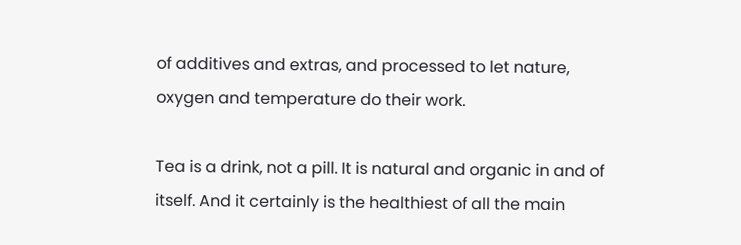of additives and extras, and processed to let nature, oxygen and temperature do their work.

Tea is a drink, not a pill. It is natural and organic in and of itself. And it certainly is the healthiest of all the main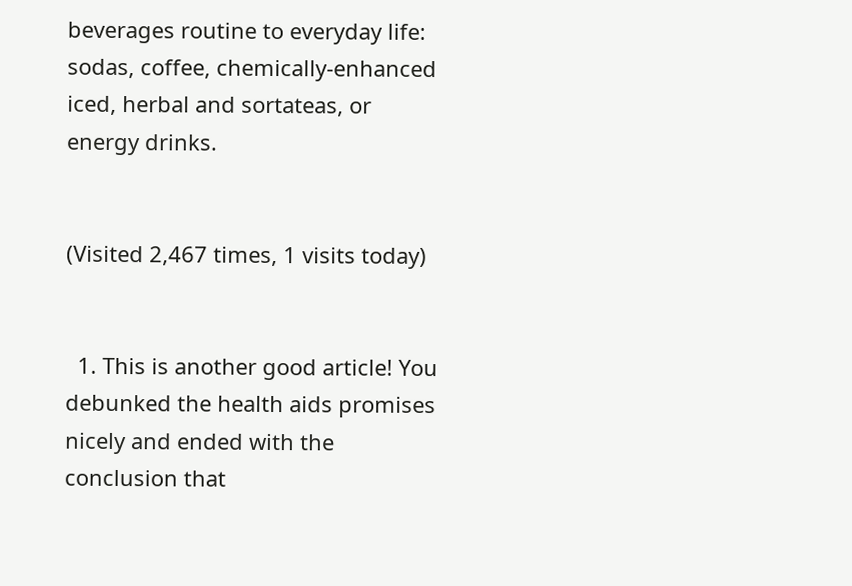beverages routine to everyday life: sodas, coffee, chemically-enhanced iced, herbal and sortateas, or energy drinks.


(Visited 2,467 times, 1 visits today)


  1. This is another good article! You debunked the health aids promises nicely and ended with the conclusion that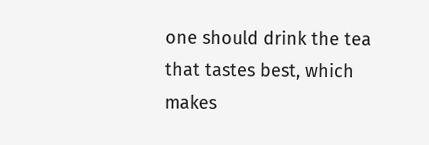one should drink the tea that tastes best, which makes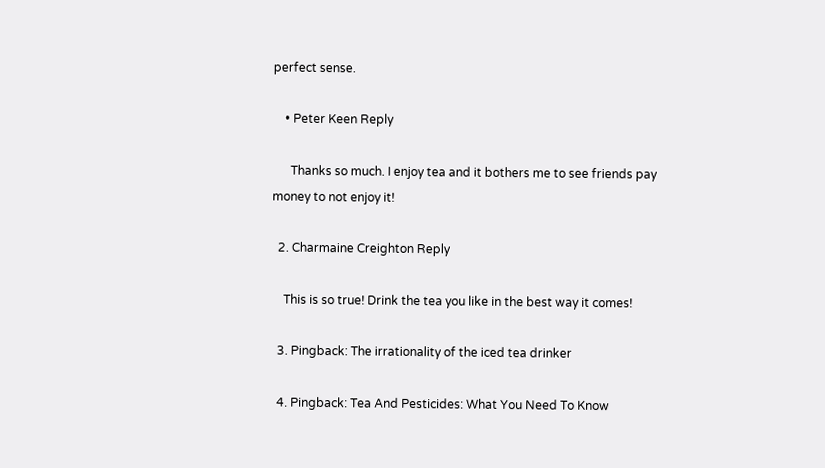perfect sense.

    • Peter Keen Reply

      Thanks so much. I enjoy tea and it bothers me to see friends pay money to not enjoy it!

  2. Charmaine Creighton Reply

    This is so true! Drink the tea you like in the best way it comes!

  3. Pingback: The irrationality of the iced tea drinker

  4. Pingback: Tea And Pesticides: What You Need To Know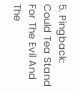5. Pingback: Could Tea Stand For The Evil And The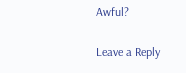Awful?

Leave a Reply